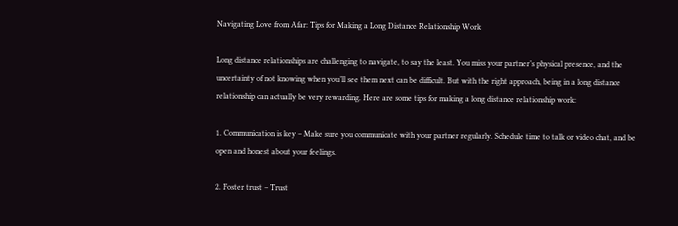Navigating Love from Afar: Tips for Making a Long Distance Relationship Work

Long distance relationships are challenging to navigate, to say the least. You miss your partner’s physical presence, and the uncertainty of not knowing when you’ll see them next can be difficult. But with the right approach, being in a long distance relationship can actually be very rewarding. Here are some tips for making a long distance relationship work:

1. Communication is key – Make sure you communicate with your partner regularly. Schedule time to talk or video chat, and be open and honest about your feelings.

2. Foster trust – Trust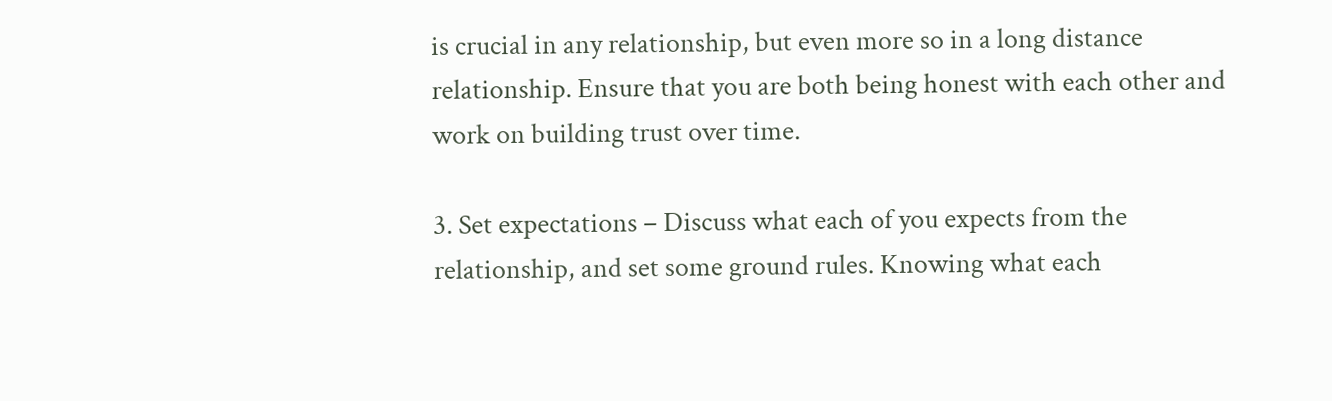is crucial in any relationship, but even more so in a long distance relationship. Ensure that you are both being honest with each other and work on building trust over time.

3. Set expectations – Discuss what each of you expects from the relationship, and set some ground rules. Knowing what each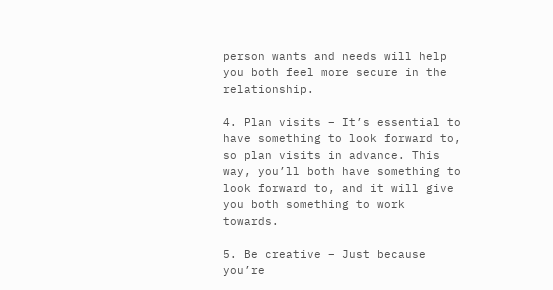person wants and needs will help you both feel more secure in the relationship.

4. Plan visits – It’s essential to have something to look forward to, so plan visits in advance. This way, you’ll both have something to look forward to, and it will give you both something to work towards.

5. Be creative – Just because you’re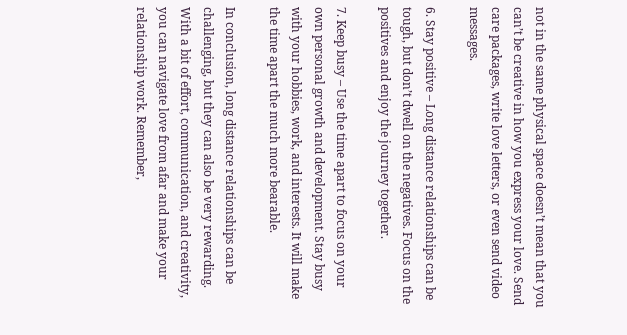not in the same physical space doesn’t mean that you can’t be creative in how you express your love. Send care packages, write love letters, or even send video messages.

6. Stay positive – Long distance relationships can be tough, but don’t dwell on the negatives. Focus on the positives and enjoy the journey together.

7. Keep busy – Use the time apart to focus on your own personal growth and development. Stay busy with your hobbies, work, and interests. It will make the time apart the much more bearable.

In conclusion, long distance relationships can be challenging, but they can also be very rewarding. With a bit of effort, communication, and creativity, you can navigate love from afar and make your relationship work. Remember,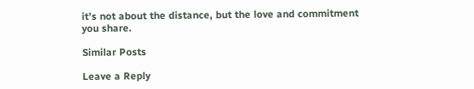it’s not about the distance, but the love and commitment you share.

Similar Posts

Leave a Reply